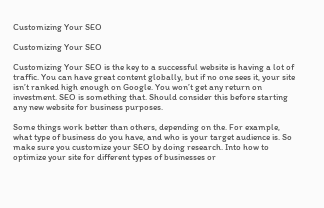Customizing Your SEO

Customizing Your SEO

Customizing Your SEO is the key to a successful website is having a lot of traffic. You can have great content globally, but if no one sees it, your site isn’t ranked high enough on Google. You won’t get any return on investment. SEO is something that. Should consider this before starting any new website for business purposes.

Some things work better than others, depending on the. For example, what type of business do you have, and who is your target audience is. So make sure you customize your SEO by doing research. Into how to optimize your site for different types of businesses or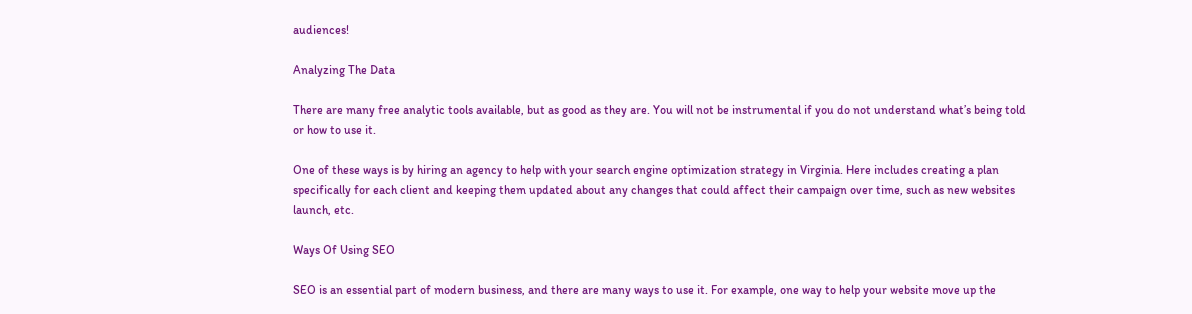audiences!

Analyzing The Data

There are many free analytic tools available, but as good as they are. You will not be instrumental if you do not understand what’s being told or how to use it.

One of these ways is by hiring an agency to help with your search engine optimization strategy in Virginia. Here includes creating a plan specifically for each client and keeping them updated about any changes that could affect their campaign over time, such as new websites launch, etc.

Ways Of Using SEO

SEO is an essential part of modern business, and there are many ways to use it. For example, one way to help your website move up the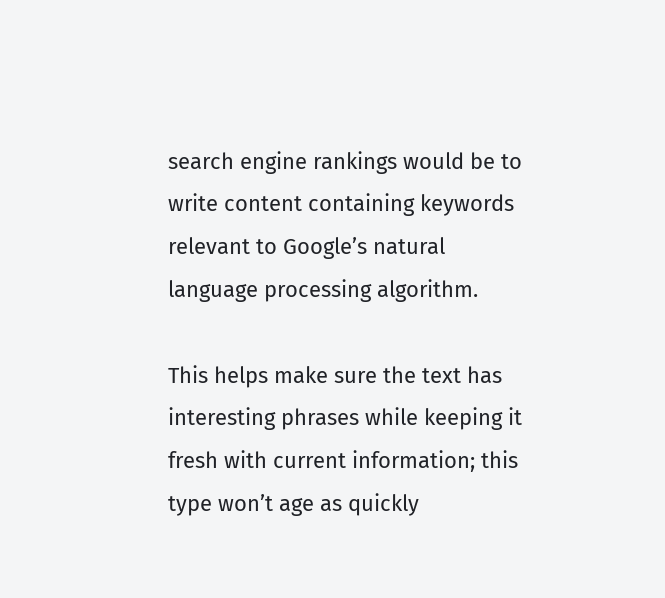search engine rankings would be to write content containing keywords relevant to Google’s natural language processing algorithm.

This helps make sure the text has interesting phrases while keeping it fresh with current information; this type won’t age as quickly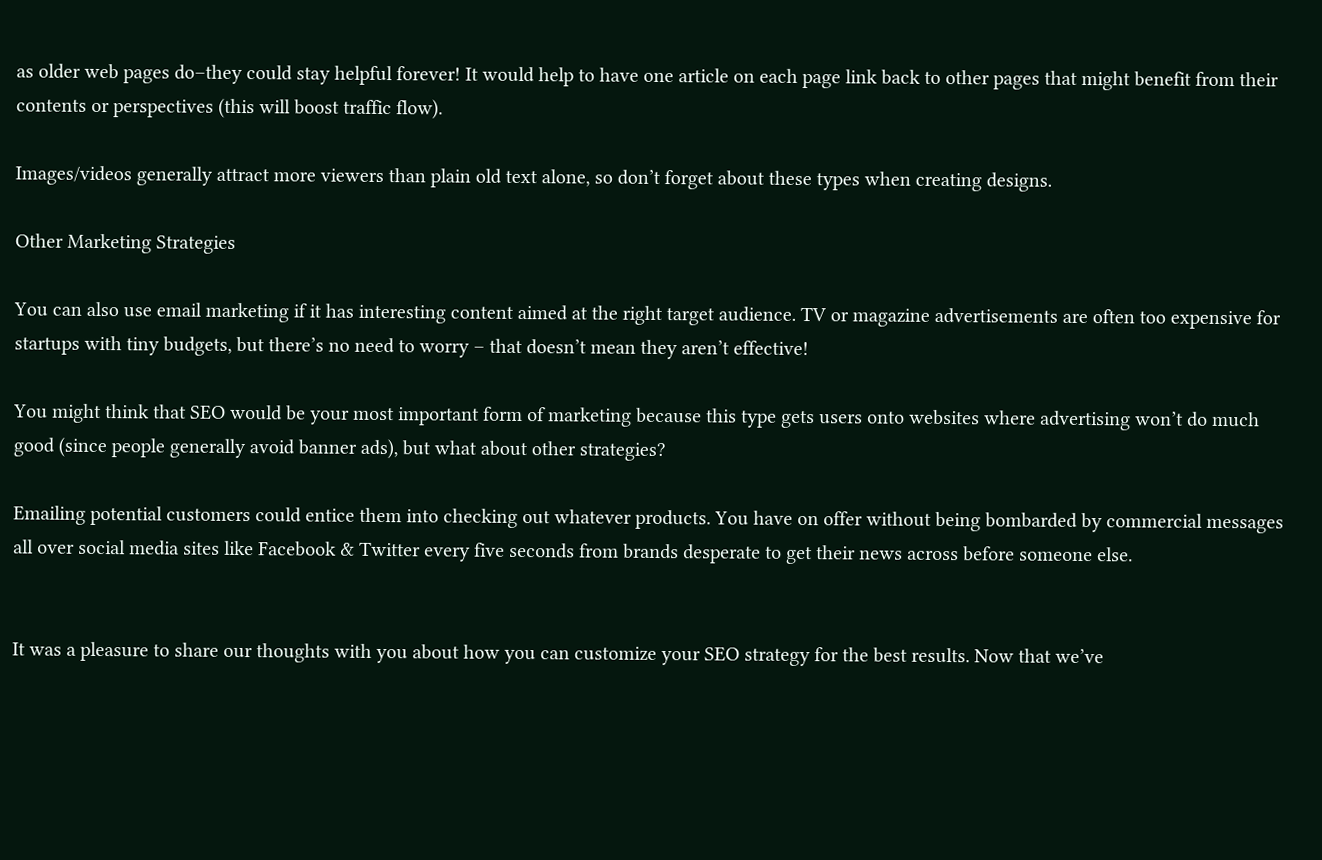as older web pages do–they could stay helpful forever! It would help to have one article on each page link back to other pages that might benefit from their contents or perspectives (this will boost traffic flow).

Images/videos generally attract more viewers than plain old text alone, so don’t forget about these types when creating designs.

Other Marketing Strategies

You can also use email marketing if it has interesting content aimed at the right target audience. TV or magazine advertisements are often too expensive for startups with tiny budgets, but there’s no need to worry – that doesn’t mean they aren’t effective!

You might think that SEO would be your most important form of marketing because this type gets users onto websites where advertising won’t do much good (since people generally avoid banner ads), but what about other strategies?

Emailing potential customers could entice them into checking out whatever products. You have on offer without being bombarded by commercial messages all over social media sites like Facebook & Twitter every five seconds from brands desperate to get their news across before someone else.


It was a pleasure to share our thoughts with you about how you can customize your SEO strategy for the best results. Now that we’ve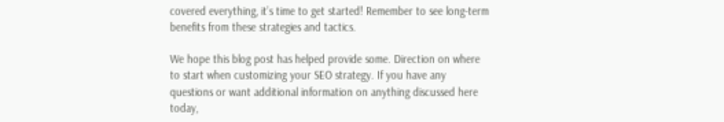covered everything, it’s time to get started! Remember to see long-term benefits from these strategies and tactics.

We hope this blog post has helped provide some. Direction on where to start when customizing your SEO strategy. If you have any questions or want additional information on anything discussed here today,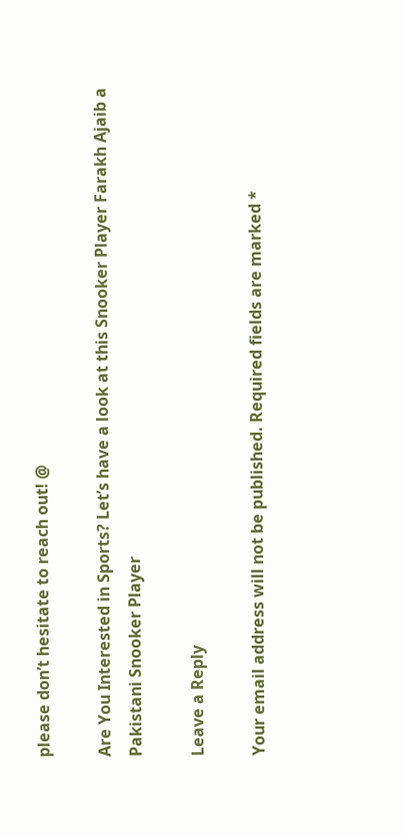please don’t hesitate to reach out! @

Are You Interested in Sports? Let’s have a look at this Snooker Player Farakh Ajaib a Pakistani Snooker Player

Leave a Reply

Your email address will not be published. Required fields are marked *